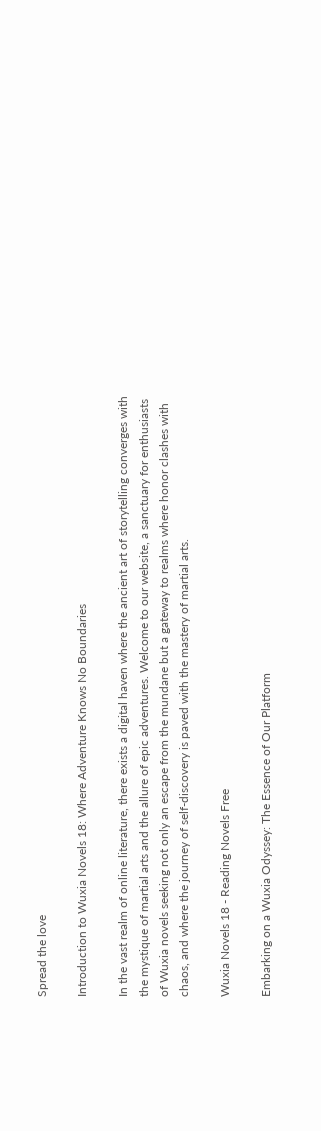Spread the love

Introduction to Wuxia Novels 18: Where Adventure Knows No Boundaries

In the vast realm of online literature, there exists a digital haven where the ancient art of storytelling converges with the mystique of martial arts and the allure of epic adventures. Welcome to our website, a sanctuary for enthusiasts of Wuxia novels seeking not only an escape from the mundane but a gateway to realms where honor clashes with chaos, and where the journey of self-discovery is paved with the mastery of martial arts.

Wuxia Novels 18 - Reading Novels Free

Embarking on a Wuxia Odyssey: The Essence of Our Platform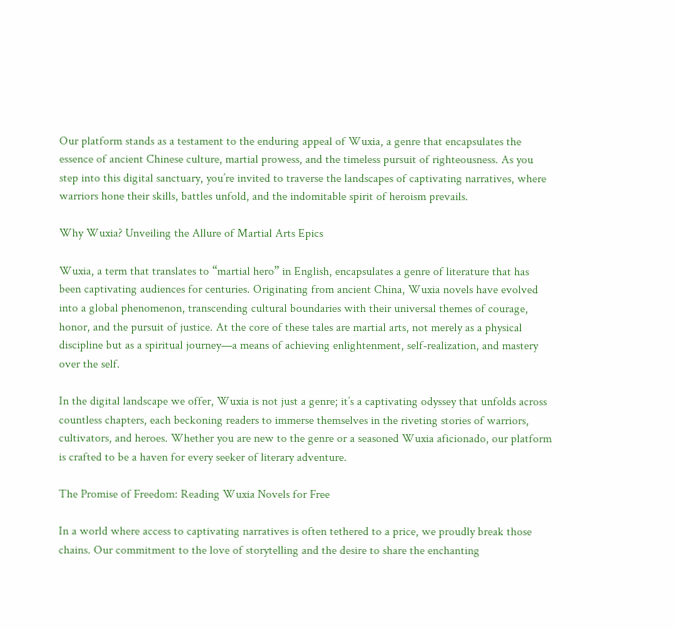Our platform stands as a testament to the enduring appeal of Wuxia, a genre that encapsulates the essence of ancient Chinese culture, martial prowess, and the timeless pursuit of righteousness. As you step into this digital sanctuary, you’re invited to traverse the landscapes of captivating narratives, where warriors hone their skills, battles unfold, and the indomitable spirit of heroism prevails.

Why Wuxia? Unveiling the Allure of Martial Arts Epics

Wuxia, a term that translates to “martial hero” in English, encapsulates a genre of literature that has been captivating audiences for centuries. Originating from ancient China, Wuxia novels have evolved into a global phenomenon, transcending cultural boundaries with their universal themes of courage, honor, and the pursuit of justice. At the core of these tales are martial arts, not merely as a physical discipline but as a spiritual journey—a means of achieving enlightenment, self-realization, and mastery over the self.

In the digital landscape we offer, Wuxia is not just a genre; it’s a captivating odyssey that unfolds across countless chapters, each beckoning readers to immerse themselves in the riveting stories of warriors, cultivators, and heroes. Whether you are new to the genre or a seasoned Wuxia aficionado, our platform is crafted to be a haven for every seeker of literary adventure.

The Promise of Freedom: Reading Wuxia Novels for Free

In a world where access to captivating narratives is often tethered to a price, we proudly break those chains. Our commitment to the love of storytelling and the desire to share the enchanting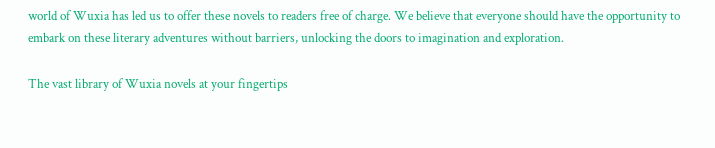world of Wuxia has led us to offer these novels to readers free of charge. We believe that everyone should have the opportunity to embark on these literary adventures without barriers, unlocking the doors to imagination and exploration.

The vast library of Wuxia novels at your fingertips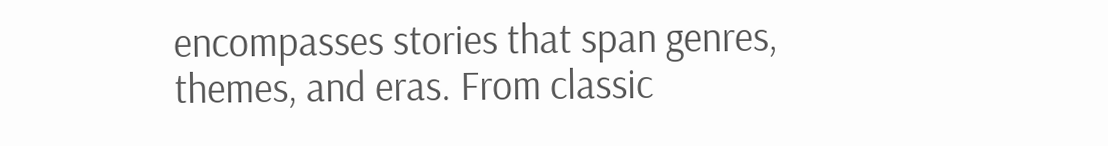encompasses stories that span genres, themes, and eras. From classic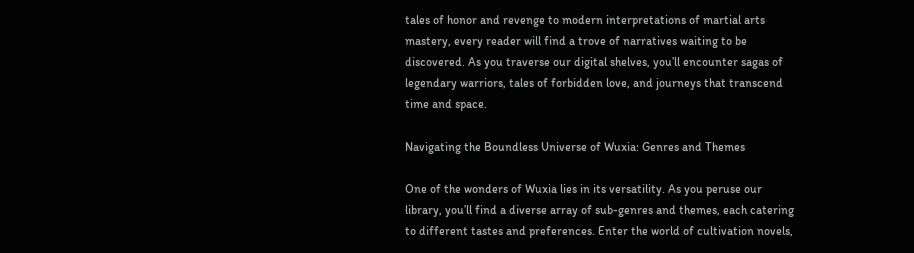tales of honor and revenge to modern interpretations of martial arts mastery, every reader will find a trove of narratives waiting to be discovered. As you traverse our digital shelves, you’ll encounter sagas of legendary warriors, tales of forbidden love, and journeys that transcend time and space.

Navigating the Boundless Universe of Wuxia: Genres and Themes

One of the wonders of Wuxia lies in its versatility. As you peruse our library, you’ll find a diverse array of sub-genres and themes, each catering to different tastes and preferences. Enter the world of cultivation novels,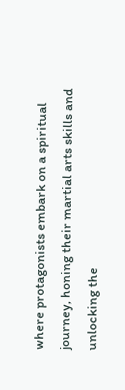where protagonists embark on a spiritual journey, honing their martial arts skills and unlocking the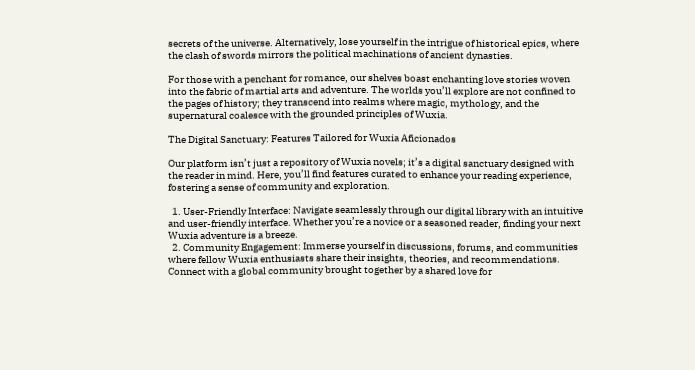secrets of the universe. Alternatively, lose yourself in the intrigue of historical epics, where the clash of swords mirrors the political machinations of ancient dynasties.

For those with a penchant for romance, our shelves boast enchanting love stories woven into the fabric of martial arts and adventure. The worlds you’ll explore are not confined to the pages of history; they transcend into realms where magic, mythology, and the supernatural coalesce with the grounded principles of Wuxia.

The Digital Sanctuary: Features Tailored for Wuxia Aficionados

Our platform isn’t just a repository of Wuxia novels; it’s a digital sanctuary designed with the reader in mind. Here, you’ll find features curated to enhance your reading experience, fostering a sense of community and exploration.

  1. User-Friendly Interface: Navigate seamlessly through our digital library with an intuitive and user-friendly interface. Whether you’re a novice or a seasoned reader, finding your next Wuxia adventure is a breeze.
  2. Community Engagement: Immerse yourself in discussions, forums, and communities where fellow Wuxia enthusiasts share their insights, theories, and recommendations. Connect with a global community brought together by a shared love for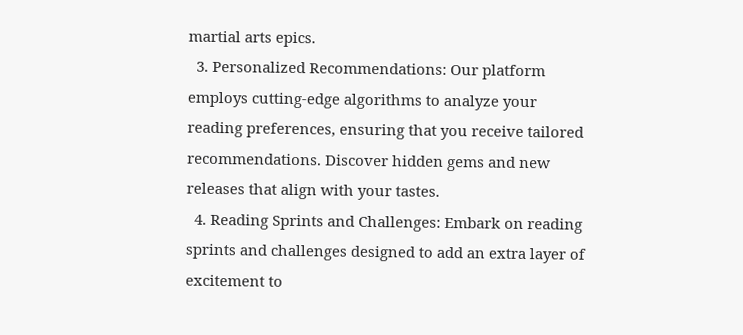martial arts epics.
  3. Personalized Recommendations: Our platform employs cutting-edge algorithms to analyze your reading preferences, ensuring that you receive tailored recommendations. Discover hidden gems and new releases that align with your tastes.
  4. Reading Sprints and Challenges: Embark on reading sprints and challenges designed to add an extra layer of excitement to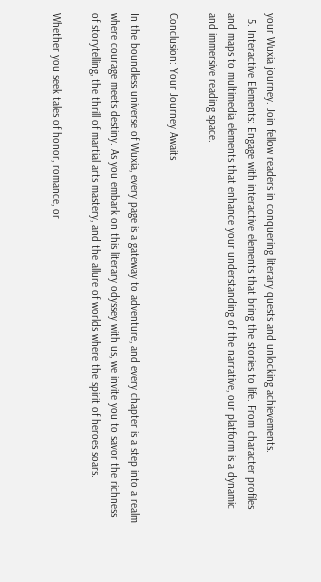your Wuxia journey. Join fellow readers in conquering literary quests and unlocking achievements.
  5. Interactive Elements: Engage with interactive elements that bring the stories to life. From character profiles and maps to multimedia elements that enhance your understanding of the narrative, our platform is a dynamic and immersive reading space.

Conclusion: Your Journey Awaits

In the boundless universe of Wuxia, every page is a gateway to adventure, and every chapter is a step into a realm where courage meets destiny. As you embark on this literary odyssey with us, we invite you to savor the richness of storytelling, the thrill of martial arts mastery, and the allure of worlds where the spirit of heroes soars.

Whether you seek tales of honor, romance, or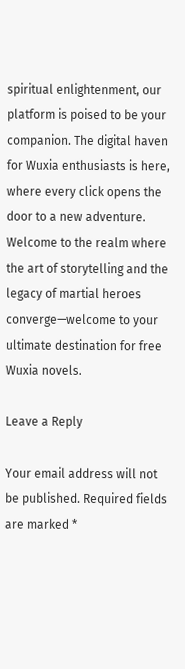spiritual enlightenment, our platform is poised to be your companion. The digital haven for Wuxia enthusiasts is here, where every click opens the door to a new adventure. Welcome to the realm where the art of storytelling and the legacy of martial heroes converge—welcome to your ultimate destination for free Wuxia novels.

Leave a Reply

Your email address will not be published. Required fields are marked *